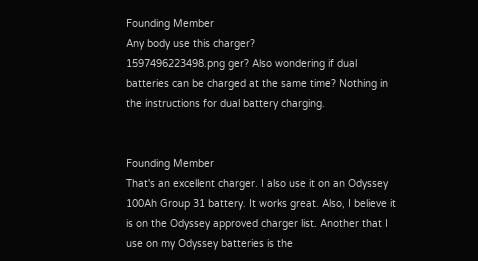Founding Member
Any body use this charger?
1597496223498.png ger? Also wondering if dual batteries can be charged at the same time? Nothing in the instructions for dual battery charging.


Founding Member
That's an excellent charger. I also use it on an Odyssey 100Ah Group 31 battery. It works great. Also, I believe it is on the Odyssey approved charger list. Another that I use on my Odyssey batteries is the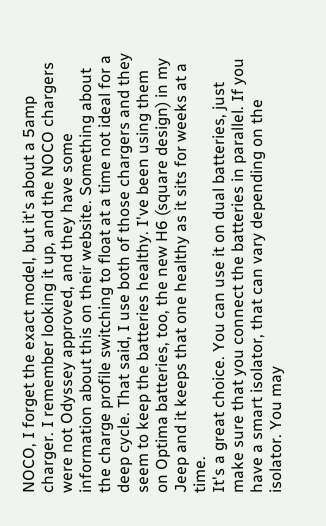NOCO, I forget the exact model, but it's about a 5amp charger. I remember looking it up, and the NOCO chargers were not Odyssey approved, and they have some information about this on their website. Something about the charge profile switching to float at a time not ideal for a deep cycle. That said, I use both of those chargers and they seem to keep the batteries healthy. I've been using them on Optima batteries, too, the new H6 (square design) in my Jeep and it keeps that one healthy as it sits for weeks at a time.
It's a great choice. You can use it on dual batteries, just make sure that you connect the batteries in parallel. If you have a smart isolator, that can vary depending on the isolator. You may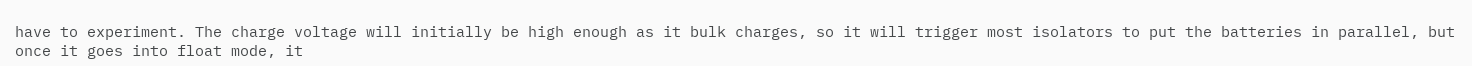have to experiment. The charge voltage will initially be high enough as it bulk charges, so it will trigger most isolators to put the batteries in parallel, but once it goes into float mode, it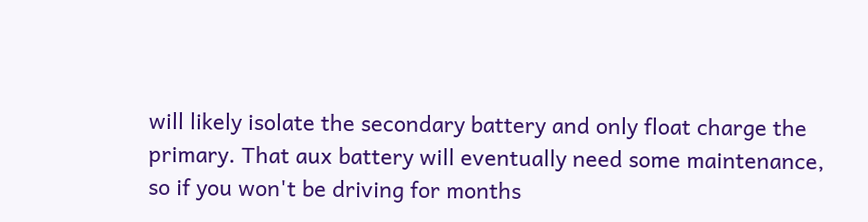will likely isolate the secondary battery and only float charge the primary. That aux battery will eventually need some maintenance, so if you won't be driving for months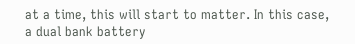at a time, this will start to matter. In this case, a dual bank battery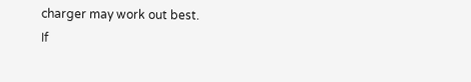charger may work out best.
If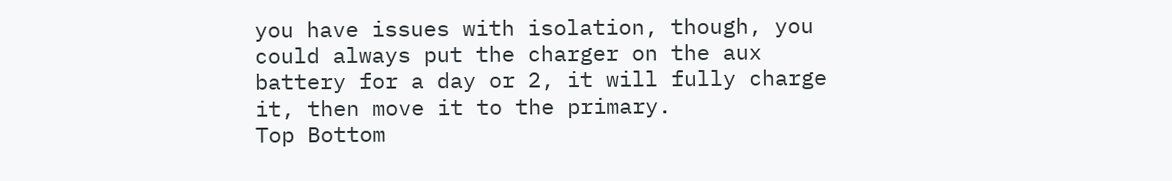you have issues with isolation, though, you could always put the charger on the aux battery for a day or 2, it will fully charge it, then move it to the primary.
Top Bottom